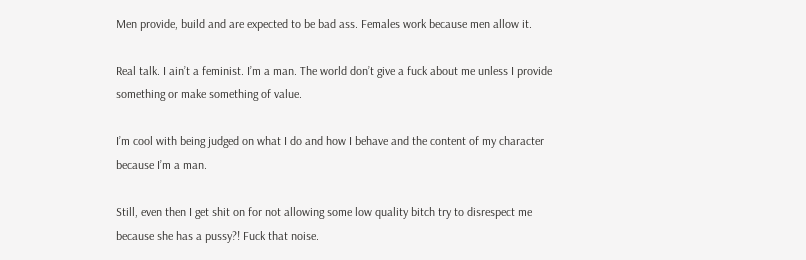Men provide, build and are expected to be bad ass. Females work because men allow it.

Real talk. I ain’t a feminist. I’m a man. The world don’t give a fuck about me unless I provide something or make something of value.

I’m cool with being judged on what I do and how I behave and the content of my character because I’m a man.

Still, even then I get shit on for not allowing some low quality bitch try to disrespect me because she has a pussy?! Fuck that noise.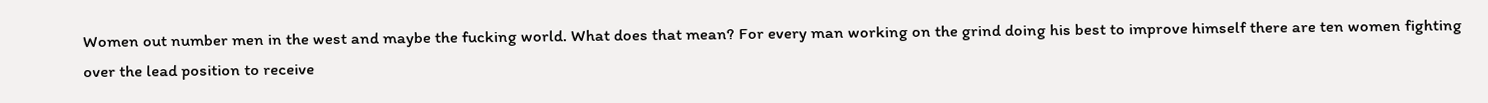Women out number men in the west and maybe the fucking world. What does that mean? For every man working on the grind doing his best to improve himself there are ten women fighting over the lead position to receive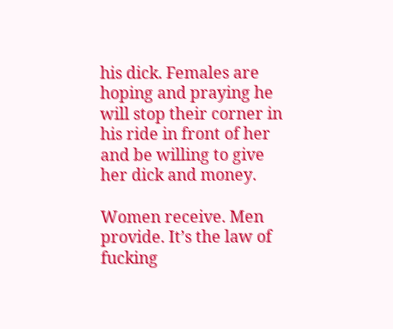his dick. Females are hoping and praying he will stop their corner in his ride in front of her and be willing to give her dick and money.

Women receive. Men provide. It’s the law of fucking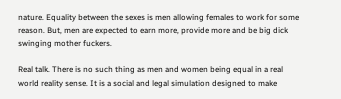nature. Equality between the sexes is men allowing females to work for some reason. But, men are expected to earn more, provide more and be big dick swinging mother fuckers.

Real talk. There is no such thing as men and women being equal in a real world reality sense. It is a social and legal simulation designed to make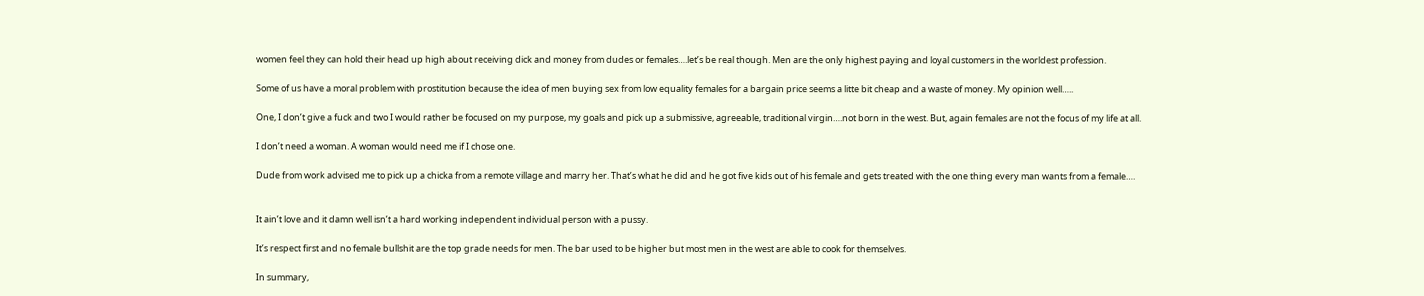women feel they can hold their head up high about receiving dick and money from dudes or females….let’s be real though. Men are the only highest paying and loyal customers in the worldest profession.

Some of us have a moral problem with prostitution because the idea of men buying sex from low equality females for a bargain price seems a litte bit cheap and a waste of money. My opinion well…..

One, I don’t give a fuck and two I would rather be focused on my purpose, my goals and pick up a submissive, agreeable, traditional virgin….not born in the west. But, again females are not the focus of my life at all.

I don’t need a woman. A woman would need me if I chose one.

Dude from work advised me to pick up a chicka from a remote village and marry her. That’s what he did and he got five kids out of his female and gets treated with the one thing every man wants from a female….


It ain’t love and it damn well isn’t a hard working independent individual person with a pussy.

It’s respect first and no female bullshit are the top grade needs for men. The bar used to be higher but most men in the west are able to cook for themselves.

In summary,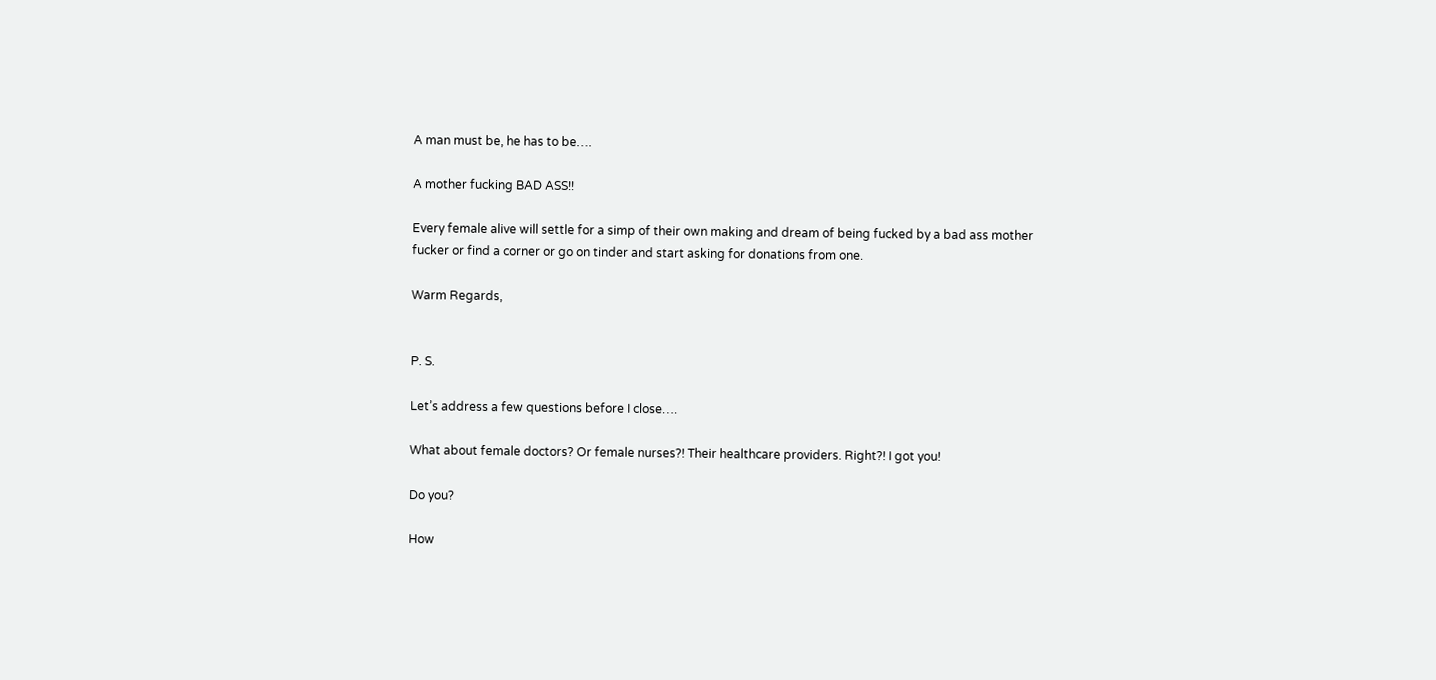A man must be, he has to be….

A mother fucking BAD ASS!!

Every female alive will settle for a simp of their own making and dream of being fucked by a bad ass mother fucker or find a corner or go on tinder and start asking for donations from one.

Warm Regards,


P. S.

Let’s address a few questions before I close….

What about female doctors? Or female nurses?! Their healthcare providers. Right?! I got you!

Do you?

How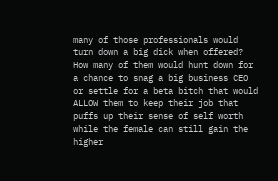many of those professionals would turn down a big dick when offered? How many of them would hunt down for a chance to snag a big business CEO or settle for a beta bitch that would ALLOW them to keep their job that puffs up their sense of self worth while the female can still gain the higher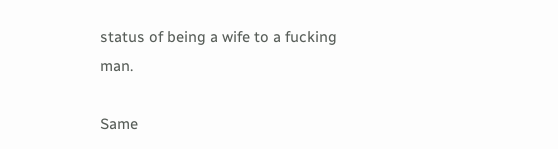status of being a wife to a fucking man.

Same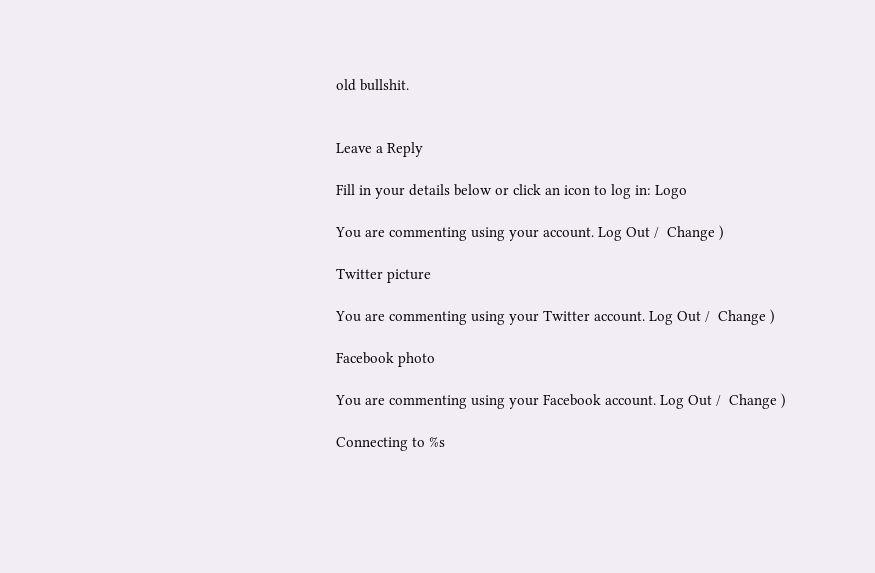old bullshit.


Leave a Reply

Fill in your details below or click an icon to log in: Logo

You are commenting using your account. Log Out /  Change )

Twitter picture

You are commenting using your Twitter account. Log Out /  Change )

Facebook photo

You are commenting using your Facebook account. Log Out /  Change )

Connecting to %s